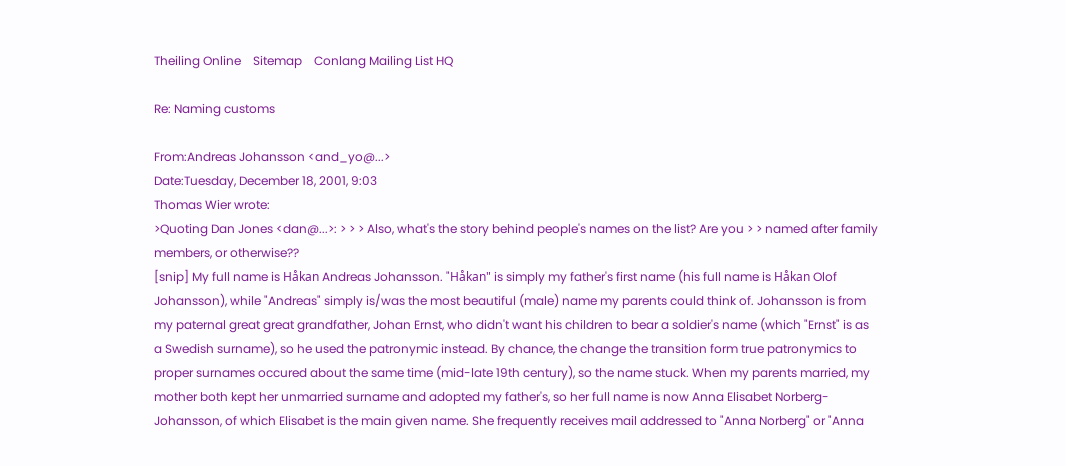Theiling Online    Sitemap    Conlang Mailing List HQ

Re: Naming customs

From:Andreas Johansson <and_yo@...>
Date:Tuesday, December 18, 2001, 9:03
Thomas Wier wrote:
>Quoting Dan Jones <dan@...>: > > > Also, what's the story behind people's names on the list? Are you > > named after family members, or otherwise??
[snip] My full name is Håkan Andreas Johansson. "Håkan" is simply my father's first name (his full name is Håkan Olof Johansson), while "Andreas" simply is/was the most beautiful (male) name my parents could think of. Johansson is from my paternal great great grandfather, Johan Ernst, who didn't want his children to bear a soldier's name (which "Ernst" is as a Swedish surname), so he used the patronymic instead. By chance, the change the transition form true patronymics to proper surnames occured about the same time (mid-late 19th century), so the name stuck. When my parents married, my mother both kept her unmarried surname and adopted my father's, so her full name is now Anna Elisabet Norberg-Johansson, of which Elisabet is the main given name. She frequently receives mail addressed to "Anna Norberg" or "Anna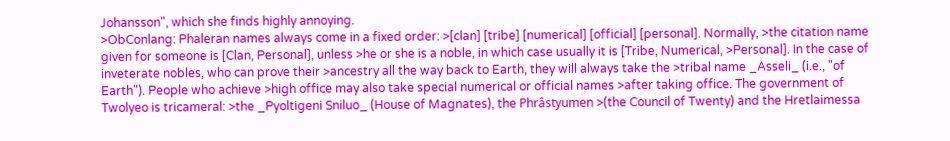Johansson", which she finds highly annoying.
>ObConlang: Phaleran names always come in a fixed order: >[clan] [tribe] [numerical] [official] [personal]. Normally, >the citation name given for someone is [Clan, Personal], unless >he or she is a noble, in which case usually it is [Tribe, Numerical, >Personal]. In the case of inveterate nobles, who can prove their >ancestry all the way back to Earth, they will always take the >tribal name _Asseli_ (i.e., "of Earth"). People who achieve >high office may also take special numerical or official names >after taking office. The government of Twolyeo is tricameral: >the _Pyoltigeni Sniluo_ (House of Magnates), the Phrâstyumen >(the Council of Twenty) and the Hretlaimessa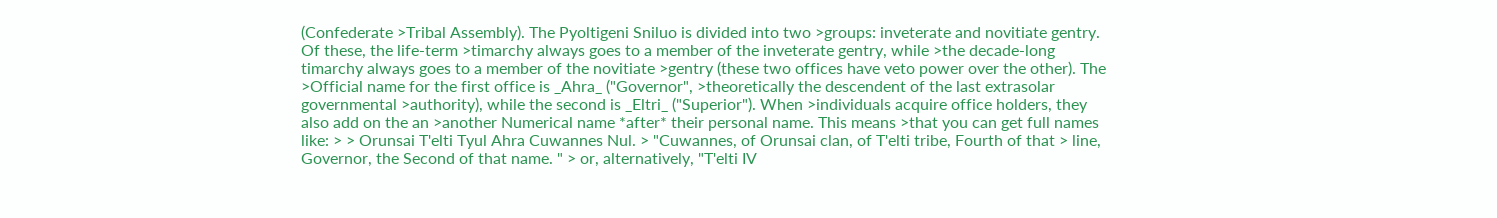(Confederate >Tribal Assembly). The Pyoltigeni Sniluo is divided into two >groups: inveterate and novitiate gentry. Of these, the life-term >timarchy always goes to a member of the inveterate gentry, while >the decade-long timarchy always goes to a member of the novitiate >gentry (these two offices have veto power over the other). The >Official name for the first office is _Ahra_ ("Governor", >theoretically the descendent of the last extrasolar governmental >authority), while the second is _Eltri_ ("Superior"). When >individuals acquire office holders, they also add on the an >another Numerical name *after* their personal name. This means >that you can get full names like: > > Orunsai T'elti Tyul Ahra Cuwannes Nul. > "Cuwannes, of Orunsai clan, of T'elti tribe, Fourth of that > line, Governor, the Second of that name. " > or, alternatively, "T'elti IV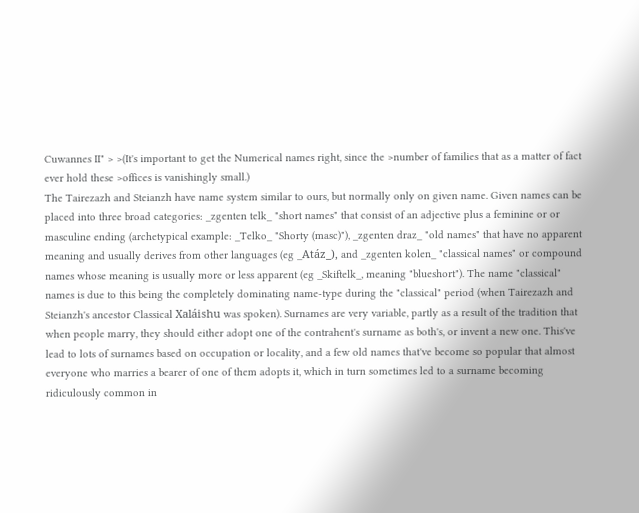Cuwannes II" > >(It's important to get the Numerical names right, since the >number of families that as a matter of fact ever hold these >offices is vanishingly small.)
The Tairezazh and Steianzh have name system similar to ours, but normally only on given name. Given names can be placed into three broad categories: _zgenten telk_ "short names" that consist of an adjective plus a feminine or or masculine ending (archetypical example: _Telko_ "Shorty (masc)"), _zgenten draz_ "old names" that have no apparent meaning and usually derives from other languages (eg _Atáz_), and _zgenten kolen_ "classical names" or compound names whose meaning is usually more or less apparent (eg _Skiftelk_, meaning "blueshort"). The name "classical" names is due to this being the completely dominating name-type during the "classical" period (when Tairezazh and Steianzh's ancestor Classical Xaláishu was spoken). Surnames are very variable, partly as a result of the tradition that when people marry, they should either adopt one of the contrahent's surname as both's, or invent a new one. This've lead to lots of surnames based on occupation or locality, and a few old names that've become so popular that almost everyone who marries a bearer of one of them adopts it, which in turn sometimes led to a surname becoming ridiculously common in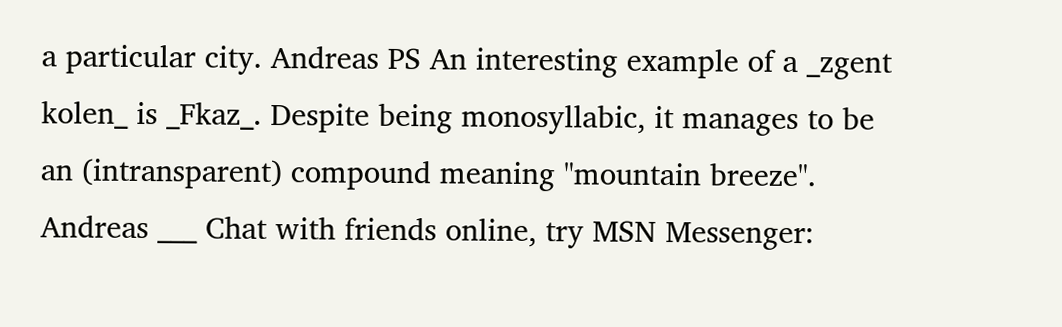a particular city. Andreas PS An interesting example of a _zgent kolen_ is _Fkaz_. Despite being monosyllabic, it manages to be an (intransparent) compound meaning "mountain breeze". Andreas ___ Chat with friends online, try MSN Messenger: